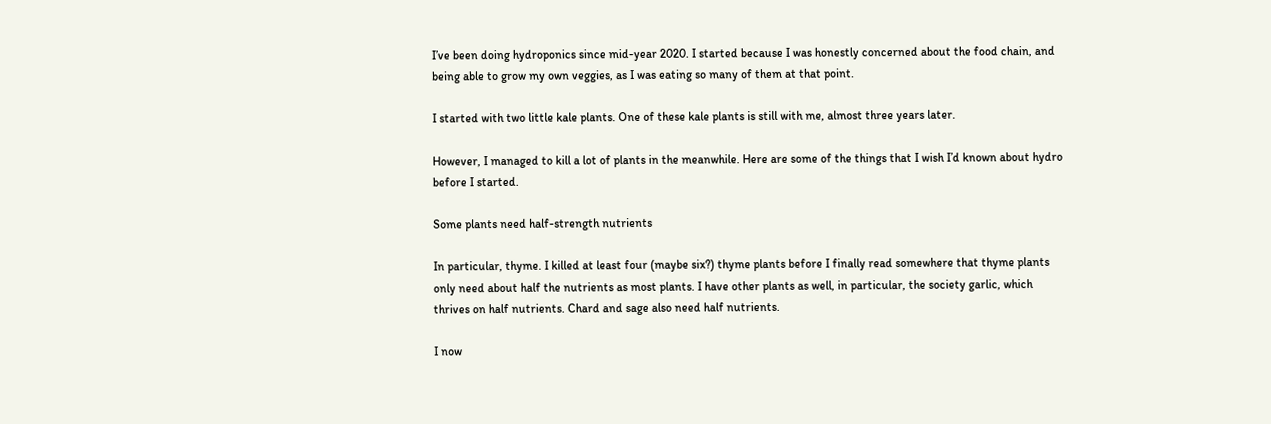I’ve been doing hydroponics since mid-year 2020. I started because I was honestly concerned about the food chain, and being able to grow my own veggies, as I was eating so many of them at that point.

I started with two little kale plants. One of these kale plants is still with me, almost three years later.

However, I managed to kill a lot of plants in the meanwhile. Here are some of the things that I wish I’d known about hydro before I started.

Some plants need half-strength nutrients

In particular, thyme. I killed at least four (maybe six?) thyme plants before I finally read somewhere that thyme plants only need about half the nutrients as most plants. I have other plants as well, in particular, the society garlic, which thrives on half nutrients. Chard and sage also need half nutrients.

I now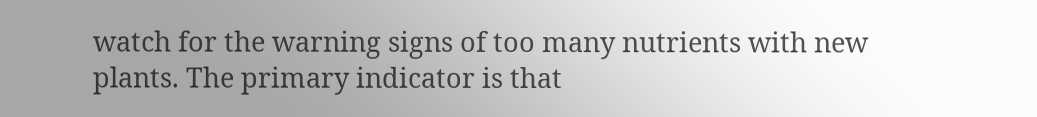watch for the warning signs of too many nutrients with new plants. The primary indicator is that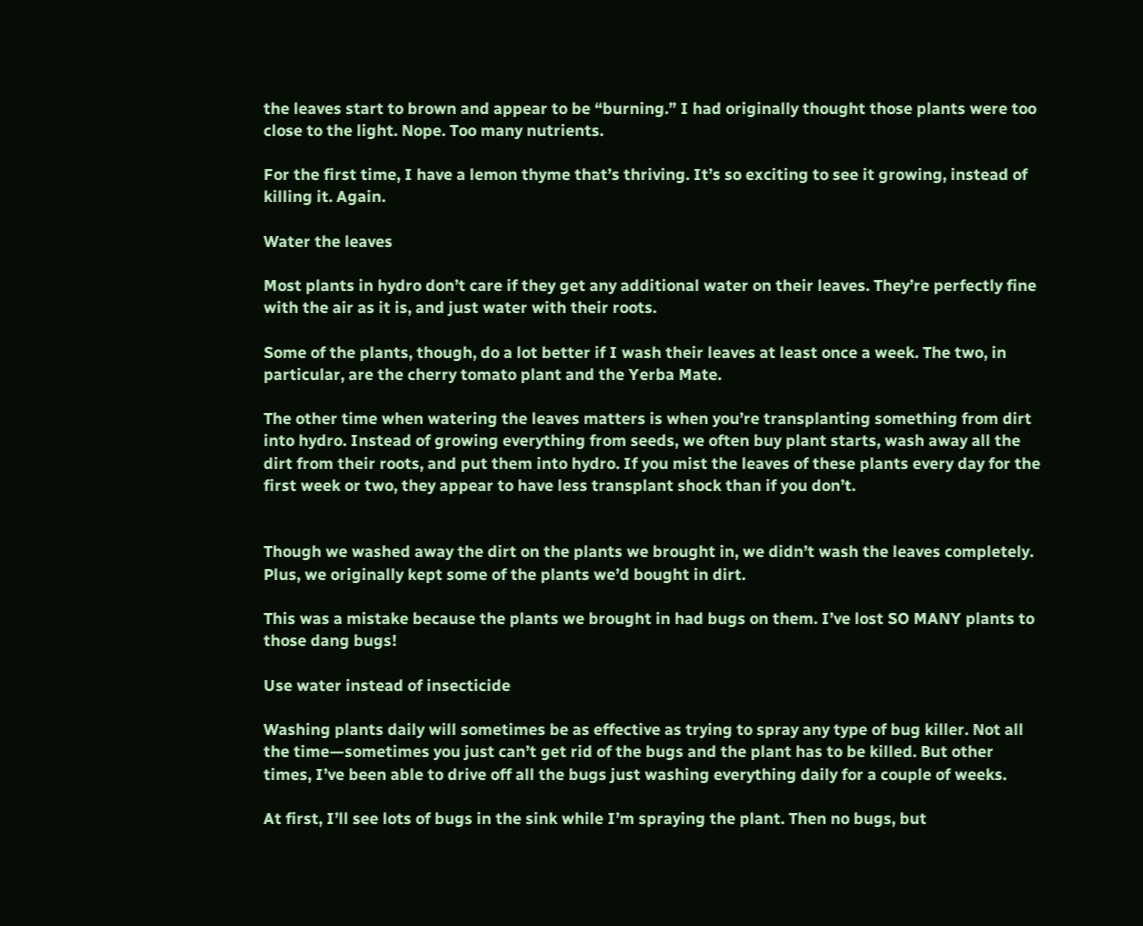the leaves start to brown and appear to be “burning.” I had originally thought those plants were too close to the light. Nope. Too many nutrients.

For the first time, I have a lemon thyme that’s thriving. It’s so exciting to see it growing, instead of killing it. Again.

Water the leaves

Most plants in hydro don’t care if they get any additional water on their leaves. They’re perfectly fine with the air as it is, and just water with their roots.

Some of the plants, though, do a lot better if I wash their leaves at least once a week. The two, in particular, are the cherry tomato plant and the Yerba Mate.

The other time when watering the leaves matters is when you’re transplanting something from dirt into hydro. Instead of growing everything from seeds, we often buy plant starts, wash away all the dirt from their roots, and put them into hydro. If you mist the leaves of these plants every day for the first week or two, they appear to have less transplant shock than if you don’t.


Though we washed away the dirt on the plants we brought in, we didn’t wash the leaves completely. Plus, we originally kept some of the plants we’d bought in dirt.

This was a mistake because the plants we brought in had bugs on them. I’ve lost SO MANY plants to those dang bugs!

Use water instead of insecticide

Washing plants daily will sometimes be as effective as trying to spray any type of bug killer. Not all the time—sometimes you just can’t get rid of the bugs and the plant has to be killed. But other times, I’ve been able to drive off all the bugs just washing everything daily for a couple of weeks.

At first, I’ll see lots of bugs in the sink while I’m spraying the plant. Then no bugs, but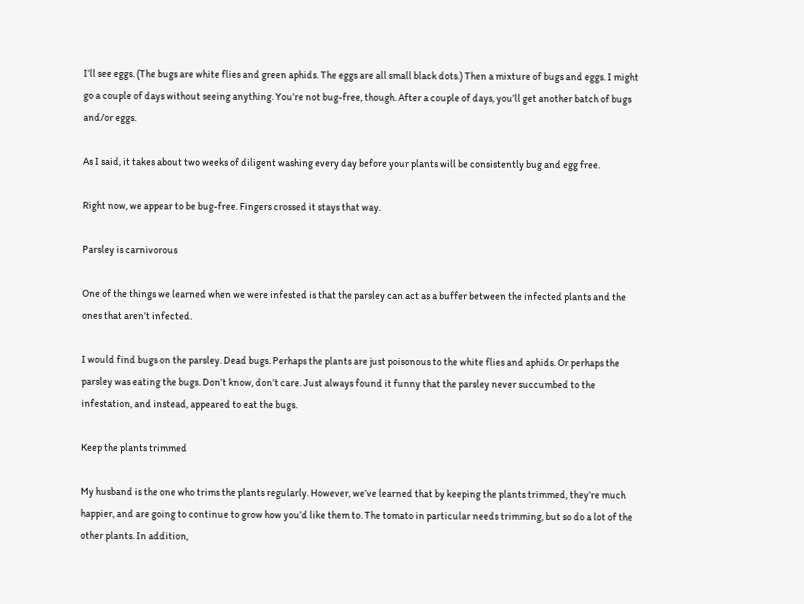I’ll see eggs. (The bugs are white flies and green aphids. The eggs are all small black dots.) Then a mixture of bugs and eggs. I might go a couple of days without seeing anything. You’re not bug-free, though. After a couple of days, you’ll get another batch of bugs and/or eggs.

As I said, it takes about two weeks of diligent washing every day before your plants will be consistently bug and egg free.

Right now, we appear to be bug-free. Fingers crossed it stays that way.

Parsley is carnivorous

One of the things we learned when we were infested is that the parsley can act as a buffer between the infected plants and the ones that aren’t infected.

I would find bugs on the parsley. Dead bugs. Perhaps the plants are just poisonous to the white flies and aphids. Or perhaps the parsley was eating the bugs. Don’t know, don’t care. Just always found it funny that the parsley never succumbed to the infestation, and instead, appeared to eat the bugs.

Keep the plants trimmed

My husband is the one who trims the plants regularly. However, we’ve learned that by keeping the plants trimmed, they’re much happier, and are going to continue to grow how you’d like them to. The tomato in particular needs trimming, but so do a lot of the other plants. In addition,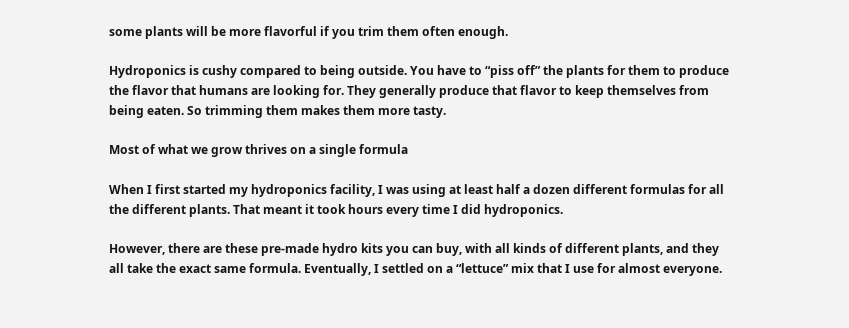some plants will be more flavorful if you trim them often enough.

Hydroponics is cushy compared to being outside. You have to “piss off” the plants for them to produce the flavor that humans are looking for. They generally produce that flavor to keep themselves from being eaten. So trimming them makes them more tasty.

Most of what we grow thrives on a single formula

When I first started my hydroponics facility, I was using at least half a dozen different formulas for all the different plants. That meant it took hours every time I did hydroponics.

However, there are these pre-made hydro kits you can buy, with all kinds of different plants, and they all take the exact same formula. Eventually, I settled on a “lettuce” mix that I use for almost everyone.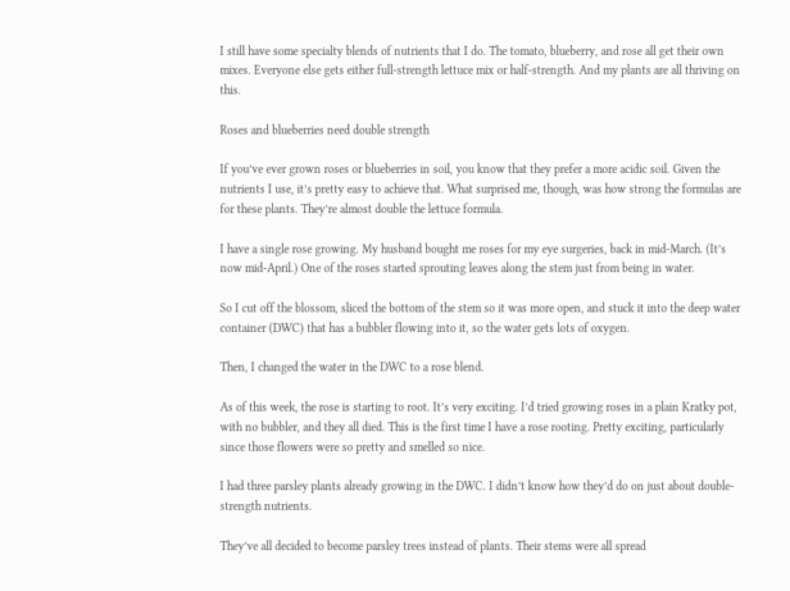I still have some specialty blends of nutrients that I do. The tomato, blueberry, and rose all get their own mixes. Everyone else gets either full-strength lettuce mix or half-strength. And my plants are all thriving on this.

Roses and blueberries need double strength

If you’ve ever grown roses or blueberries in soil, you know that they prefer a more acidic soil. Given the nutrients I use, it’s pretty easy to achieve that. What surprised me, though, was how strong the formulas are for these plants. They’re almost double the lettuce formula.

I have a single rose growing. My husband bought me roses for my eye surgeries, back in mid-March. (It’s now mid-April.) One of the roses started sprouting leaves along the stem just from being in water.

So I cut off the blossom, sliced the bottom of the stem so it was more open, and stuck it into the deep water container (DWC) that has a bubbler flowing into it, so the water gets lots of oxygen.

Then, I changed the water in the DWC to a rose blend.

As of this week, the rose is starting to root. It’s very exciting. I’d tried growing roses in a plain Kratky pot, with no bubbler, and they all died. This is the first time I have a rose rooting. Pretty exciting, particularly since those flowers were so pretty and smelled so nice.

I had three parsley plants already growing in the DWC. I didn’t know how they’d do on just about double-strength nutrients.

They’ve all decided to become parsley trees instead of plants. Their stems were all spread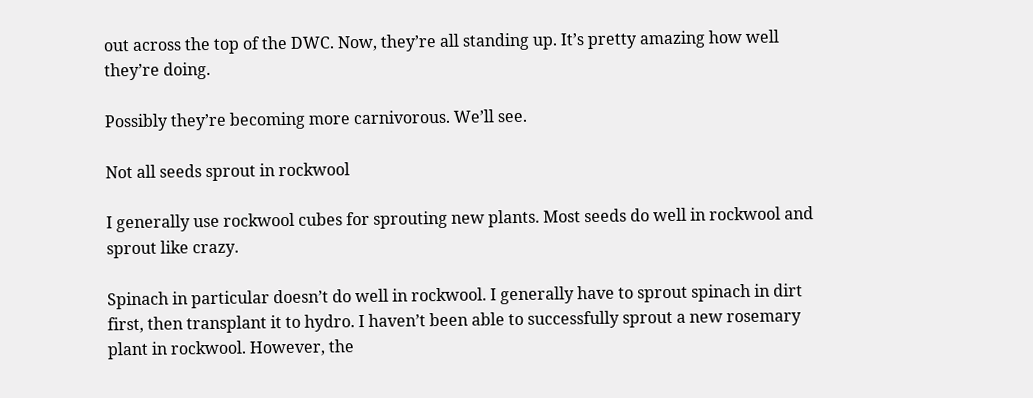out across the top of the DWC. Now, they’re all standing up. It’s pretty amazing how well they’re doing.

Possibly they’re becoming more carnivorous. We’ll see.

Not all seeds sprout in rockwool

I generally use rockwool cubes for sprouting new plants. Most seeds do well in rockwool and sprout like crazy.

Spinach in particular doesn’t do well in rockwool. I generally have to sprout spinach in dirt first, then transplant it to hydro. I haven’t been able to successfully sprout a new rosemary plant in rockwool. However, the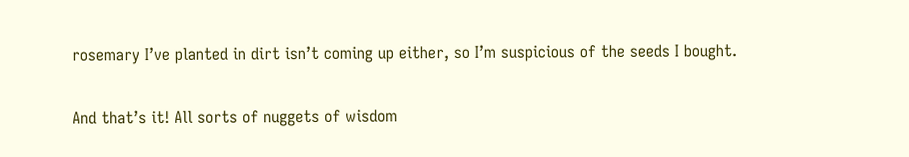rosemary I’ve planted in dirt isn’t coming up either, so I’m suspicious of the seeds I bought.

And that’s it! All sorts of nuggets of wisdom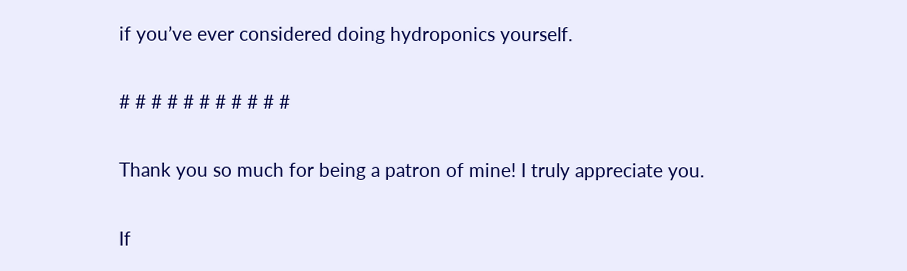if you’ve ever considered doing hydroponics yourself.

# # # # # # # # # # #

Thank you so much for being a patron of mine! I truly appreciate you.

If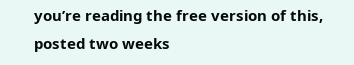you’re reading the free version of this, posted two weeks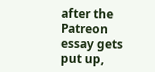after the Patreon essay gets put up,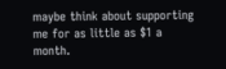maybe think about supporting me for as little as $1 a month.